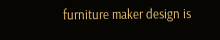furniture maker design is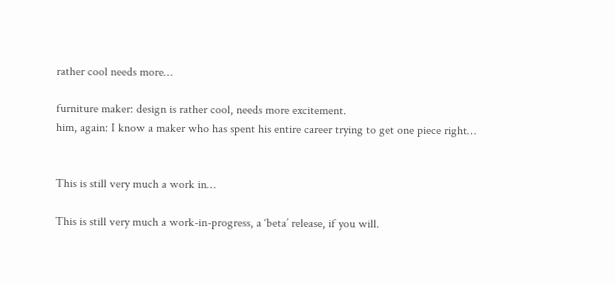rather cool needs more…

furniture maker: design is rather cool, needs more excitement.
him, again: I know a maker who has spent his entire career trying to get one piece right…


This is still very much a work in…

This is still very much a work-in-progress, a ‘beta’ release, if you will.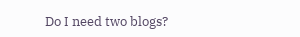Do I need two blogs?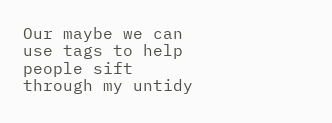Our maybe we can use tags to help people sift through my untidy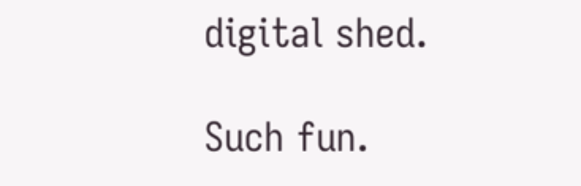digital shed.

Such fun.